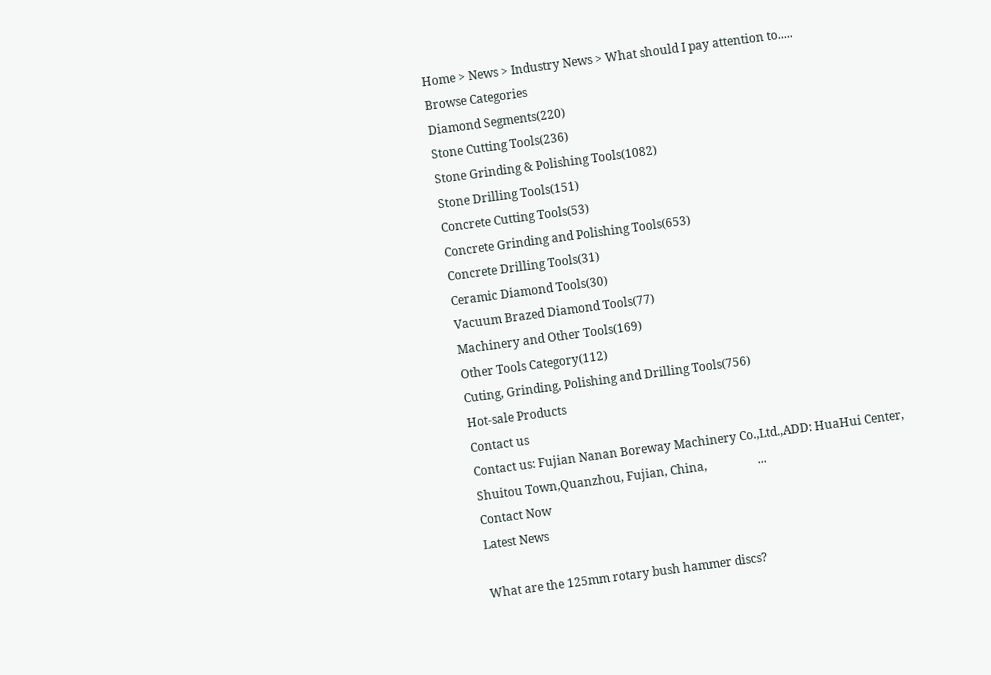Home > News > Industry News > What should I pay attention to.....
Browse Categories
Diamond Segments(220)
Stone Cutting Tools(236)
Stone Grinding & Polishing Tools(1082)
Stone Drilling Tools(151)
Concrete Cutting Tools(53)
Concrete Grinding and Polishing Tools(653)
Concrete Drilling Tools(31)
Ceramic Diamond Tools(30)
Vacuum Brazed Diamond Tools(77)
Machinery and Other Tools(169)
Other Tools Category(112)
Cuting, Grinding, Polishing and Drilling Tools(756)
Hot-sale Products
Contact us
Contact us: Fujian Nanan Boreway Machinery Co.,Ltd.,ADD: HuaHui Center, Shuitou Town,Quanzhou, Fujian, China,                 ...
Contact Now
Latest News

What are the 125mm rotary bush hammer discs?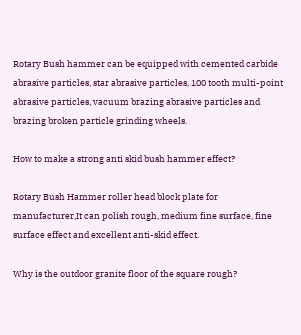Rotary Bush hammer can be equipped with cemented carbide abrasive particles, star abrasive particles, 100 tooth multi-point abrasive particles, vacuum brazing abrasive particles and brazing broken particle grinding wheels.

How to make a strong anti skid bush hammer effect?

Rotary Bush Hammer roller head block plate for manufacturer,It can polish rough, medium fine surface, fine surface effect and excellent anti-skid effect.

Why is the outdoor granite floor of the square rough?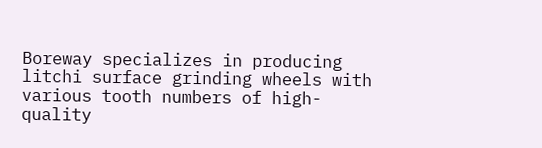Boreway specializes in producing litchi surface grinding wheels with various tooth numbers of high-quality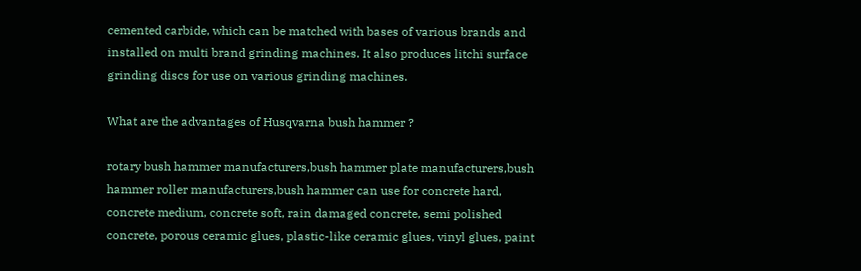cemented carbide, which can be matched with bases of various brands and installed on multi brand grinding machines. It also produces litchi surface grinding discs for use on various grinding machines.

What are the advantages of Husqvarna bush hammer ?

rotary bush hammer manufacturers,bush hammer plate manufacturers,bush hammer roller manufacturers,bush hammer can use for concrete hard, concrete medium, concrete soft, rain damaged concrete, semi polished concrete, porous ceramic glues, plastic-like ceramic glues, vinyl glues, paint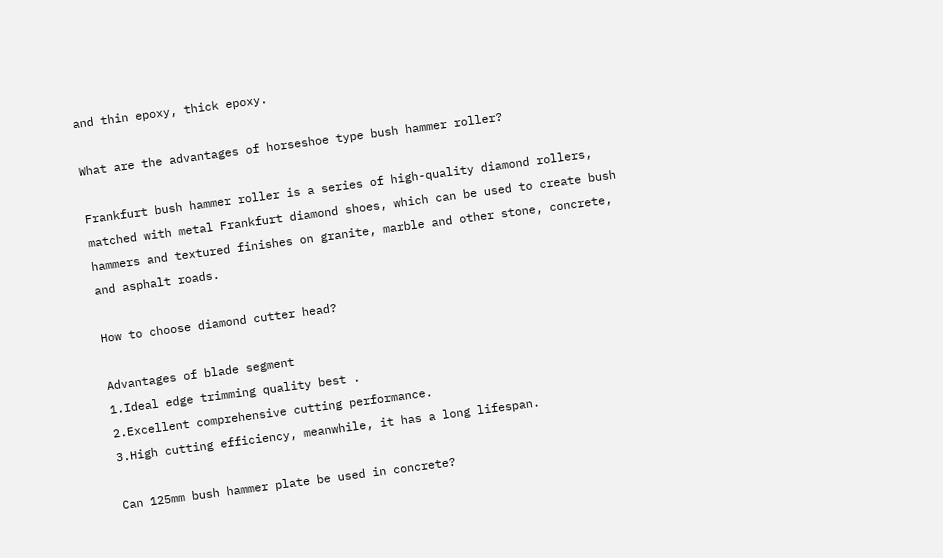and thin epoxy, thick epoxy.

What are the advantages of horseshoe type bush hammer roller?

Frankfurt bush hammer roller is a series of high-quality diamond rollers, matched with metal Frankfurt diamond shoes, which can be used to create bush hammers and textured finishes on granite, marble and other stone, concrete, and asphalt roads.

How to choose diamond cutter head?

Advantages of blade segment
1.Ideal edge trimming quality best .
2.Excellent comprehensive cutting performance.
3.High cutting efficiency, meanwhile, it has a long lifespan.

Can 125mm bush hammer plate be used in concrete?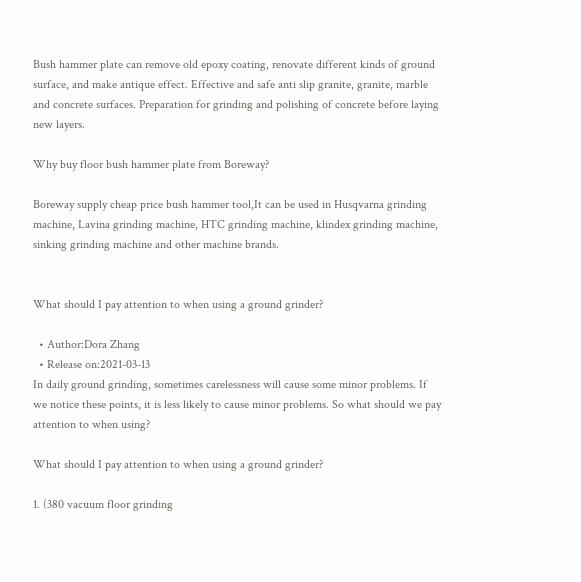Bush hammer plate can remove old epoxy coating, renovate different kinds of ground surface, and make antique effect. Effective and safe anti slip granite, granite, marble and concrete surfaces. Preparation for grinding and polishing of concrete before laying new layers.

Why buy floor bush hammer plate from Boreway?

Boreway supply cheap price bush hammer tool,It can be used in Husqvarna grinding machine, Lavina grinding machine, HTC grinding machine, klindex grinding machine, sinking grinding machine and other machine brands.


What should I pay attention to when using a ground grinder?

  • Author:Dora Zhang
  • Release on:2021-03-13
In daily ground grinding, sometimes carelessness will cause some minor problems. If we notice these points, it is less likely to cause minor problems. So what should we pay attention to when using?

What should I pay attention to when using a ground grinder?

1. (380 vacuum floor grinding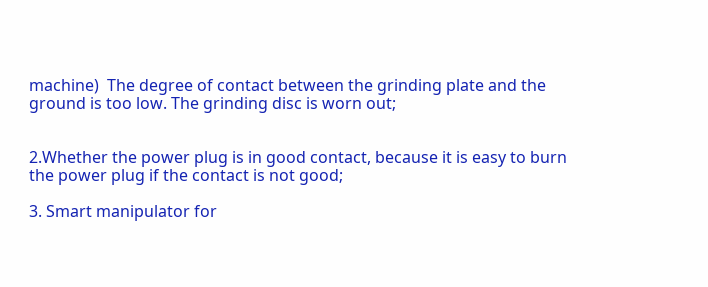machine)  The degree of contact between the grinding plate and the ground is too low. The grinding disc is worn out;


2.Whether the power plug is in good contact, because it is easy to burn the power plug if the contact is not good;

3. Smart manipulator for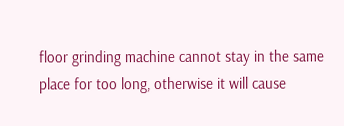floor grinding machine cannot stay in the same place for too long, otherwise it will cause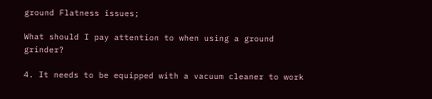ground Flatness issues;

What should I pay attention to when using a ground grinder?

4. It needs to be equipped with a vacuum cleaner to work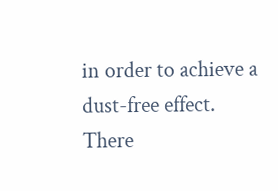in order to achieve a dust-free effect. There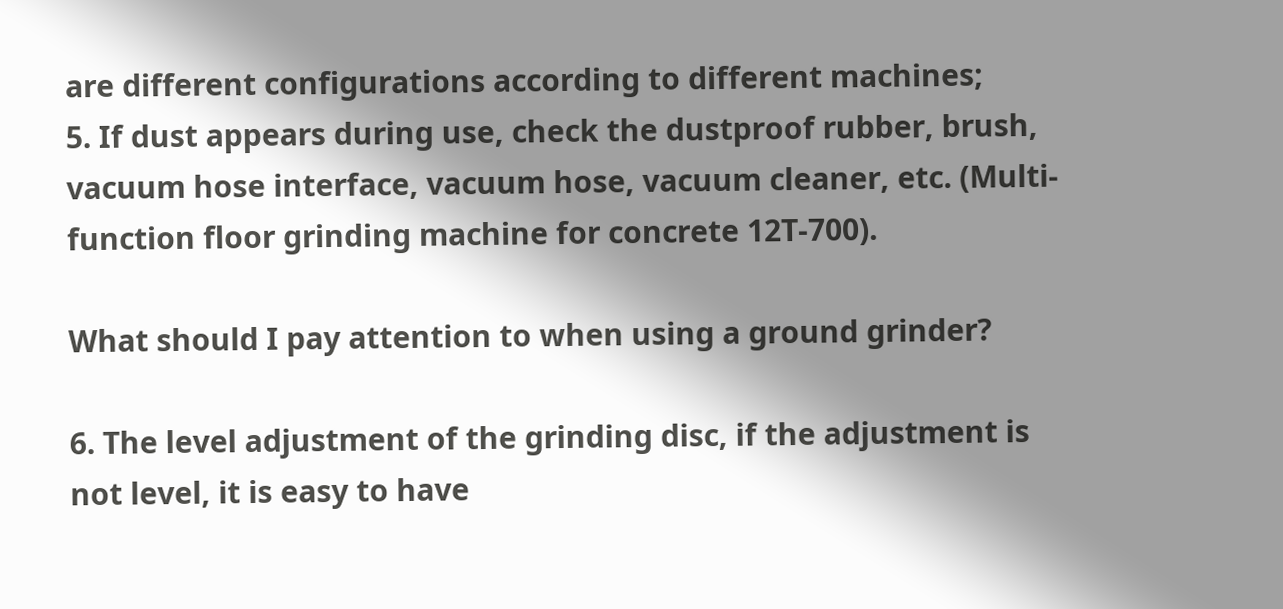are different configurations according to different machines;
5. If dust appears during use, check the dustproof rubber, brush, vacuum hose interface, vacuum hose, vacuum cleaner, etc. (Multi-function floor grinding machine for concrete 12T-700).

What should I pay attention to when using a ground grinder?

6. The level adjustment of the grinding disc, if the adjustment is not level, it is easy to have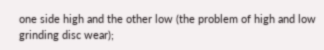one side high and the other low (the problem of high and low grinding disc wear);